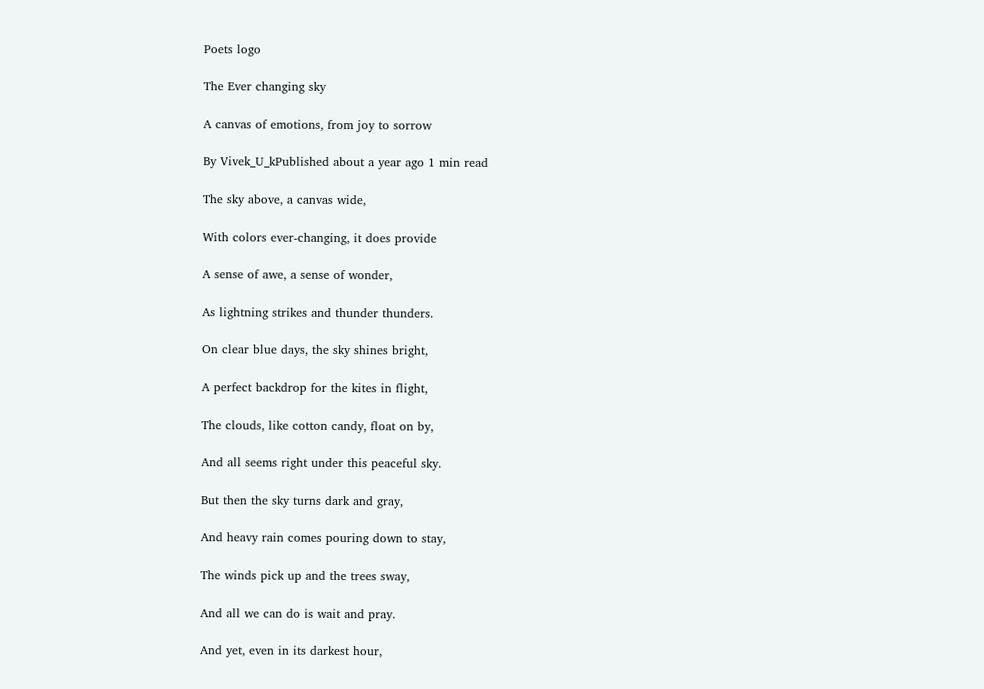Poets logo

The Ever changing sky

A canvas of emotions, from joy to sorrow

By Vivek_U_kPublished about a year ago 1 min read

The sky above, a canvas wide,

With colors ever-changing, it does provide

A sense of awe, a sense of wonder,

As lightning strikes and thunder thunders.

On clear blue days, the sky shines bright,

A perfect backdrop for the kites in flight,

The clouds, like cotton candy, float on by,

And all seems right under this peaceful sky.

But then the sky turns dark and gray,

And heavy rain comes pouring down to stay,

The winds pick up and the trees sway,

And all we can do is wait and pray.

And yet, even in its darkest hour,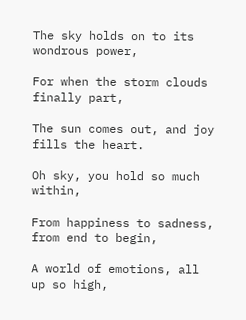The sky holds on to its wondrous power,

For when the storm clouds finally part,

The sun comes out, and joy fills the heart.

Oh sky, you hold so much within,

From happiness to sadness, from end to begin,

A world of emotions, all up so high,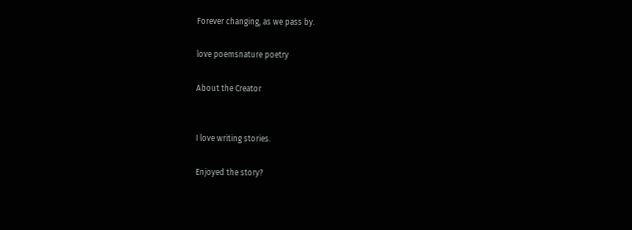Forever changing, as we pass by.

love poemsnature poetry

About the Creator


I love writing stories.

Enjoyed the story?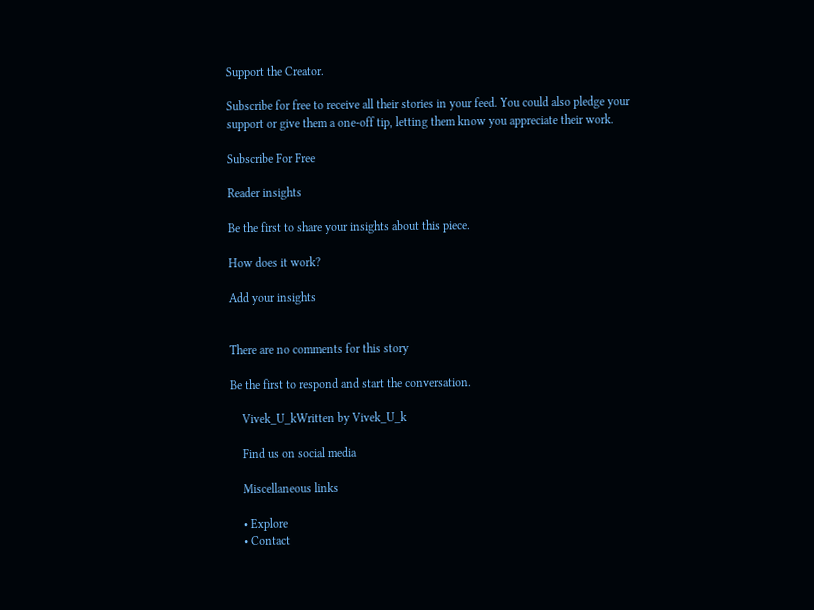Support the Creator.

Subscribe for free to receive all their stories in your feed. You could also pledge your support or give them a one-off tip, letting them know you appreciate their work.

Subscribe For Free

Reader insights

Be the first to share your insights about this piece.

How does it work?

Add your insights


There are no comments for this story

Be the first to respond and start the conversation.

    Vivek_U_kWritten by Vivek_U_k

    Find us on social media

    Miscellaneous links

    • Explore
    • Contact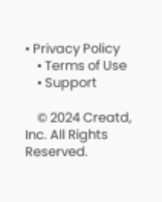• Privacy Policy
    • Terms of Use
    • Support

    © 2024 Creatd, Inc. All Rights Reserved.